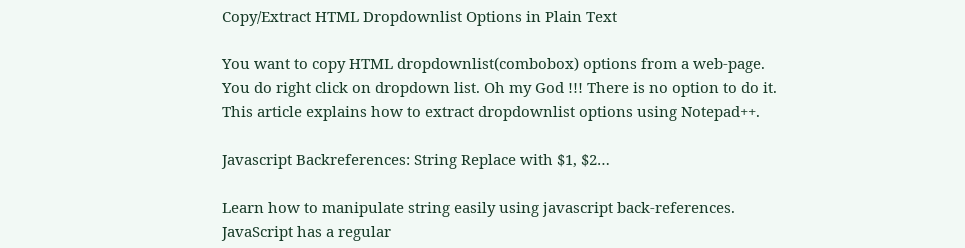Copy/Extract HTML Dropdownlist Options in Plain Text

You want to copy HTML dropdownlist(combobox) options from a web-page. You do right click on dropdown list. Oh my God !!! There is no option to do it. This article explains how to extract dropdownlist options using Notepad++.

Javascript Backreferences: String Replace with $1, $2…

Learn how to manipulate string easily using javascript back-references. JavaScript has a regular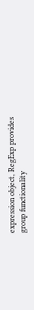expression object, RegExp provides group functionality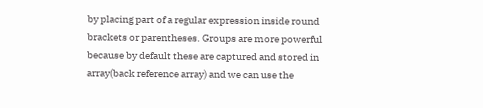by placing part of a regular expression inside round brackets or parentheses. Groups are more powerful because by default these are captured and stored in array(back reference array) and we can use the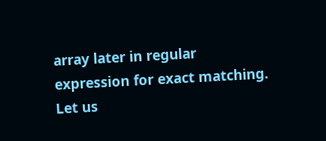array later in regular expression for exact matching. Let us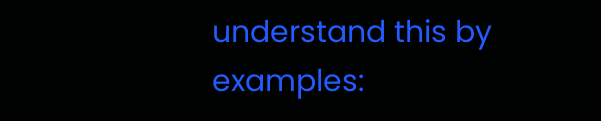understand this by examples: